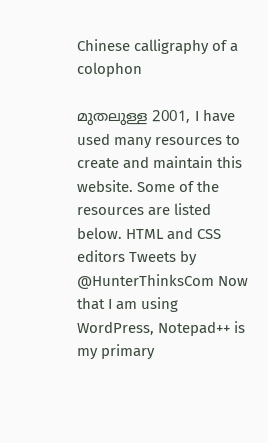Chinese calligraphy of a colophon

മുതലുള്ള 2001, I have used many resources to create and maintain this website. Some of the resources are listed below. HTML and CSS editors Tweets by @HunterThinksCom Now that I am using WordPress, Notepad++ is my primary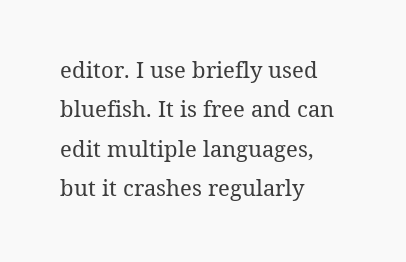editor. I use briefly used bluefish. It is free and can edit multiple languages, but it crashes regularly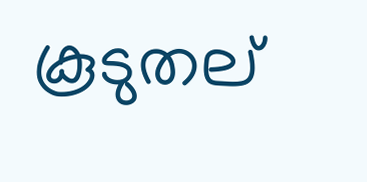കൂടുതല്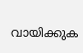വായിക്കുക